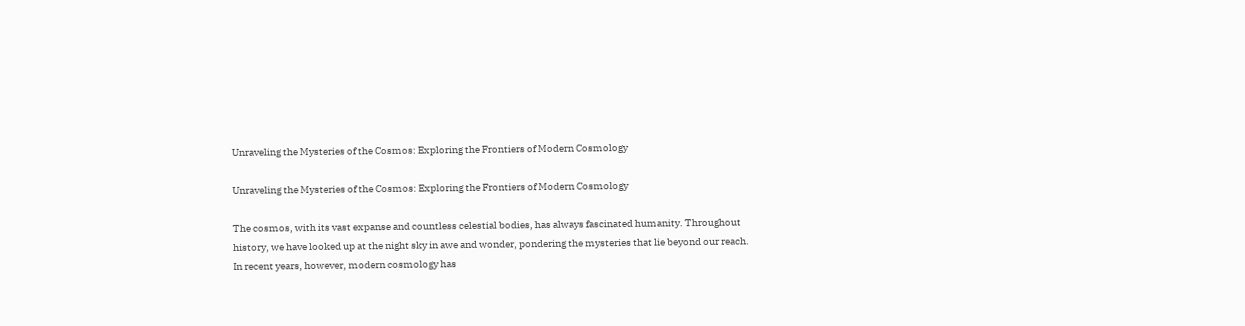Unraveling the Mysteries of the Cosmos: Exploring the Frontiers of Modern Cosmology

Unraveling the Mysteries of the Cosmos: Exploring the Frontiers of Modern Cosmology

The cosmos, with its vast expanse and countless celestial bodies, has always fascinated humanity. Throughout history, we have looked up at the night sky in awe and wonder, pondering the mysteries that lie beyond our reach. In recent years, however, modern cosmology has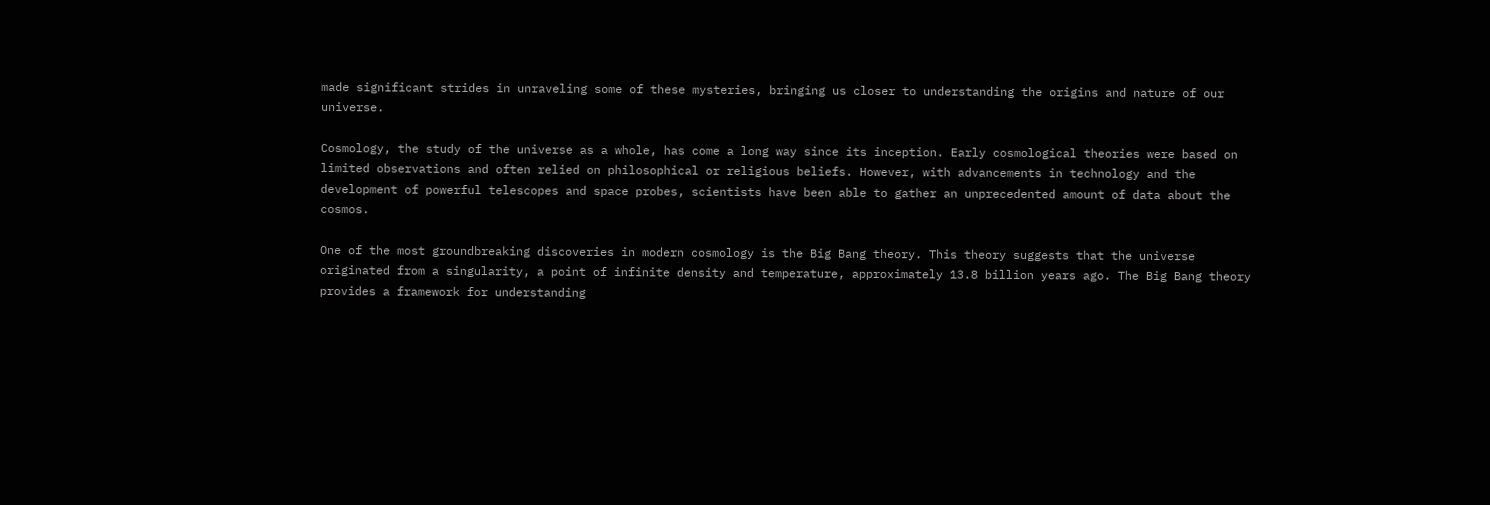made significant strides in unraveling some of these mysteries, bringing us closer to understanding the origins and nature of our universe.

Cosmology, the study of the universe as a whole, has come a long way since its inception. Early cosmological theories were based on limited observations and often relied on philosophical or religious beliefs. However, with advancements in technology and the development of powerful telescopes and space probes, scientists have been able to gather an unprecedented amount of data about the cosmos.

One of the most groundbreaking discoveries in modern cosmology is the Big Bang theory. This theory suggests that the universe originated from a singularity, a point of infinite density and temperature, approximately 13.8 billion years ago. The Big Bang theory provides a framework for understanding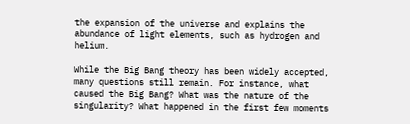the expansion of the universe and explains the abundance of light elements, such as hydrogen and helium.

While the Big Bang theory has been widely accepted, many questions still remain. For instance, what caused the Big Bang? What was the nature of the singularity? What happened in the first few moments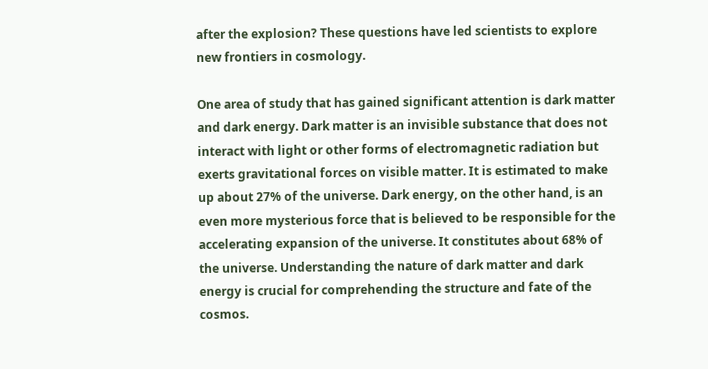after the explosion? These questions have led scientists to explore new frontiers in cosmology.

One area of study that has gained significant attention is dark matter and dark energy. Dark matter is an invisible substance that does not interact with light or other forms of electromagnetic radiation but exerts gravitational forces on visible matter. It is estimated to make up about 27% of the universe. Dark energy, on the other hand, is an even more mysterious force that is believed to be responsible for the accelerating expansion of the universe. It constitutes about 68% of the universe. Understanding the nature of dark matter and dark energy is crucial for comprehending the structure and fate of the cosmos.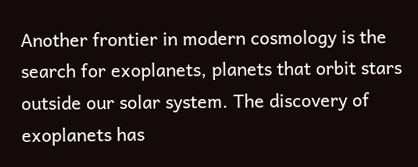Another frontier in modern cosmology is the search for exoplanets, planets that orbit stars outside our solar system. The discovery of exoplanets has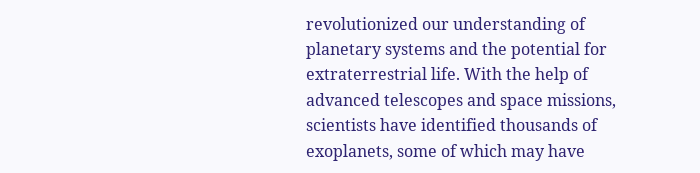revolutionized our understanding of planetary systems and the potential for extraterrestrial life. With the help of advanced telescopes and space missions, scientists have identified thousands of exoplanets, some of which may have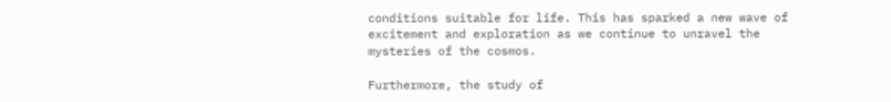conditions suitable for life. This has sparked a new wave of excitement and exploration as we continue to unravel the mysteries of the cosmos.

Furthermore, the study of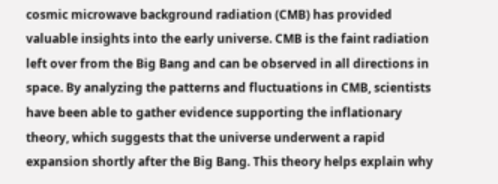cosmic microwave background radiation (CMB) has provided valuable insights into the early universe. CMB is the faint radiation left over from the Big Bang and can be observed in all directions in space. By analyzing the patterns and fluctuations in CMB, scientists have been able to gather evidence supporting the inflationary theory, which suggests that the universe underwent a rapid expansion shortly after the Big Bang. This theory helps explain why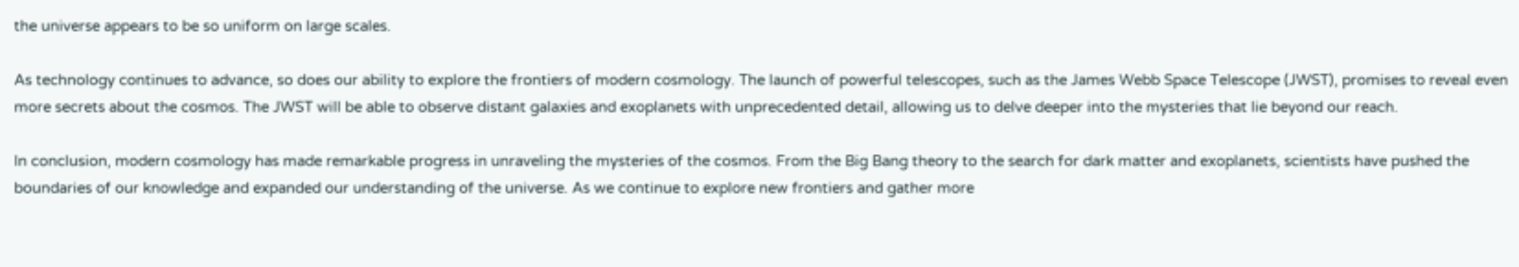the universe appears to be so uniform on large scales.

As technology continues to advance, so does our ability to explore the frontiers of modern cosmology. The launch of powerful telescopes, such as the James Webb Space Telescope (JWST), promises to reveal even more secrets about the cosmos. The JWST will be able to observe distant galaxies and exoplanets with unprecedented detail, allowing us to delve deeper into the mysteries that lie beyond our reach.

In conclusion, modern cosmology has made remarkable progress in unraveling the mysteries of the cosmos. From the Big Bang theory to the search for dark matter and exoplanets, scientists have pushed the boundaries of our knowledge and expanded our understanding of the universe. As we continue to explore new frontiers and gather more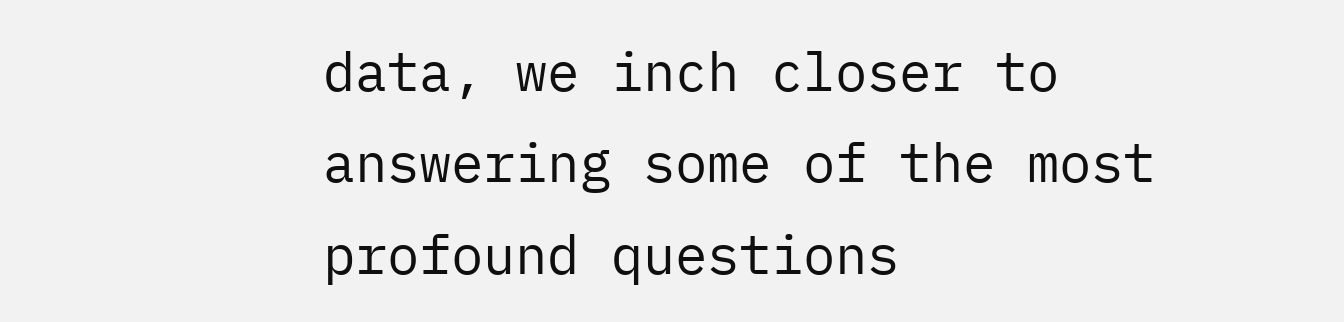data, we inch closer to answering some of the most profound questions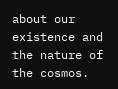about our existence and the nature of the cosmos.